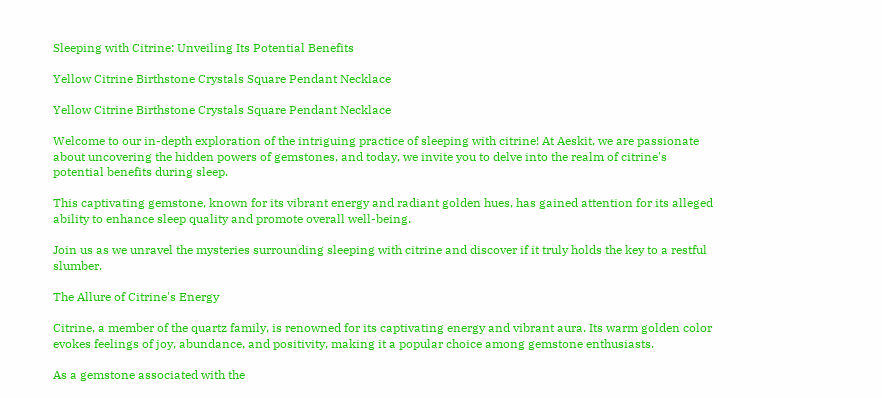Sleeping with Citrine: Unveiling Its Potential Benefits

Yellow Citrine Birthstone Crystals Square Pendant Necklace

Yellow Citrine Birthstone Crystals Square Pendant Necklace

Welcome to our in-depth exploration of the intriguing practice of sleeping with citrine! At Aeskit, we are passionate about uncovering the hidden powers of gemstones, and today, we invite you to delve into the realm of citrine's potential benefits during sleep.

This captivating gemstone, known for its vibrant energy and radiant golden hues, has gained attention for its alleged ability to enhance sleep quality and promote overall well-being.

Join us as we unravel the mysteries surrounding sleeping with citrine and discover if it truly holds the key to a restful slumber.

The Allure of Citrine's Energy

Citrine, a member of the quartz family, is renowned for its captivating energy and vibrant aura. Its warm golden color evokes feelings of joy, abundance, and positivity, making it a popular choice among gemstone enthusiasts.

As a gemstone associated with the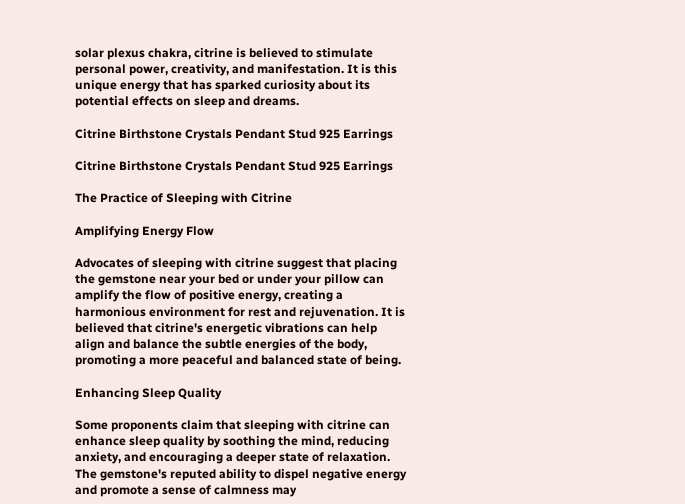solar plexus chakra, citrine is believed to stimulate personal power, creativity, and manifestation. It is this unique energy that has sparked curiosity about its potential effects on sleep and dreams.

Citrine Birthstone Crystals Pendant Stud 925 Earrings

Citrine Birthstone Crystals Pendant Stud 925 Earrings

The Practice of Sleeping with Citrine

Amplifying Energy Flow

Advocates of sleeping with citrine suggest that placing the gemstone near your bed or under your pillow can amplify the flow of positive energy, creating a harmonious environment for rest and rejuvenation. It is believed that citrine's energetic vibrations can help align and balance the subtle energies of the body, promoting a more peaceful and balanced state of being.

Enhancing Sleep Quality

Some proponents claim that sleeping with citrine can enhance sleep quality by soothing the mind, reducing anxiety, and encouraging a deeper state of relaxation. The gemstone's reputed ability to dispel negative energy and promote a sense of calmness may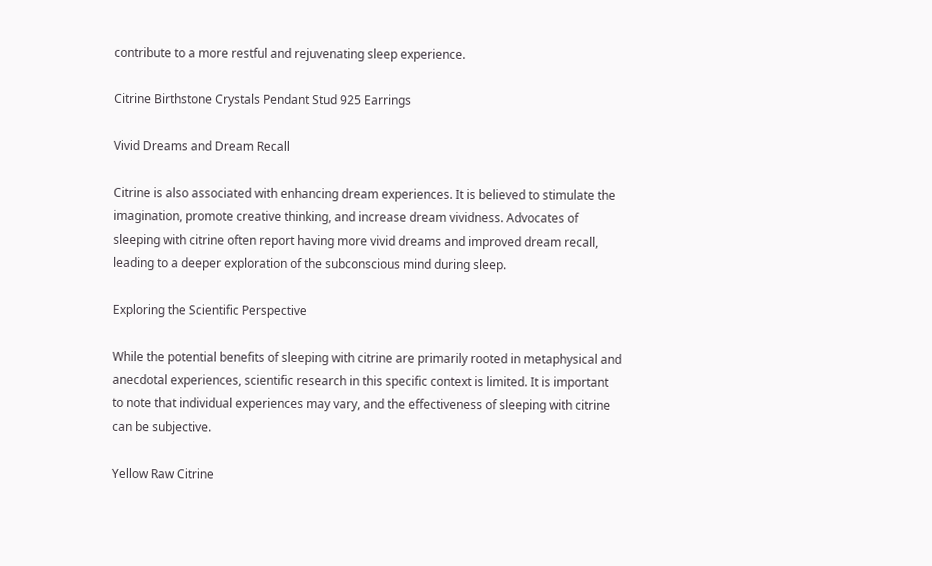contribute to a more restful and rejuvenating sleep experience.

Citrine Birthstone Crystals Pendant Stud 925 Earrings

Vivid Dreams and Dream Recall

Citrine is also associated with enhancing dream experiences. It is believed to stimulate the imagination, promote creative thinking, and increase dream vividness. Advocates of sleeping with citrine often report having more vivid dreams and improved dream recall, leading to a deeper exploration of the subconscious mind during sleep.

Exploring the Scientific Perspective

While the potential benefits of sleeping with citrine are primarily rooted in metaphysical and anecdotal experiences, scientific research in this specific context is limited. It is important to note that individual experiences may vary, and the effectiveness of sleeping with citrine can be subjective.

Yellow Raw Citrine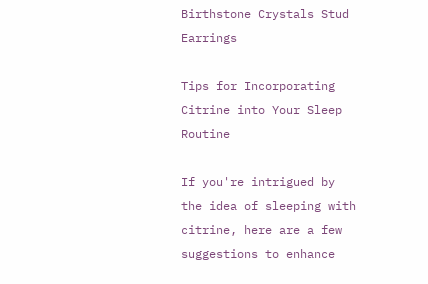Birthstone Crystals Stud Earrings

Tips for Incorporating Citrine into Your Sleep Routine

If you're intrigued by the idea of sleeping with citrine, here are a few suggestions to enhance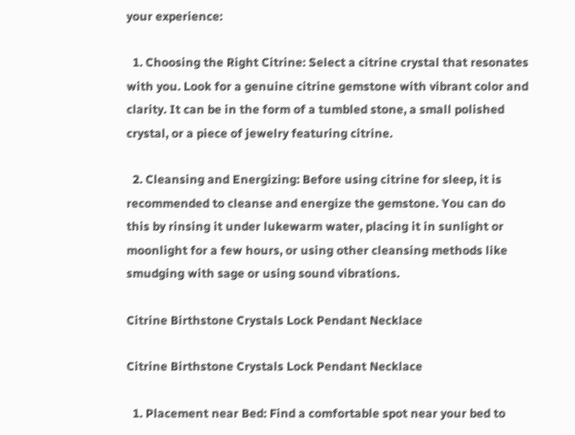your experience:

  1. Choosing the Right Citrine: Select a citrine crystal that resonates with you. Look for a genuine citrine gemstone with vibrant color and clarity. It can be in the form of a tumbled stone, a small polished crystal, or a piece of jewelry featuring citrine.

  2. Cleansing and Energizing: Before using citrine for sleep, it is recommended to cleanse and energize the gemstone. You can do this by rinsing it under lukewarm water, placing it in sunlight or moonlight for a few hours, or using other cleansing methods like smudging with sage or using sound vibrations.

Citrine Birthstone Crystals Lock Pendant Necklace

Citrine Birthstone Crystals Lock Pendant Necklace

  1. Placement near Bed: Find a comfortable spot near your bed to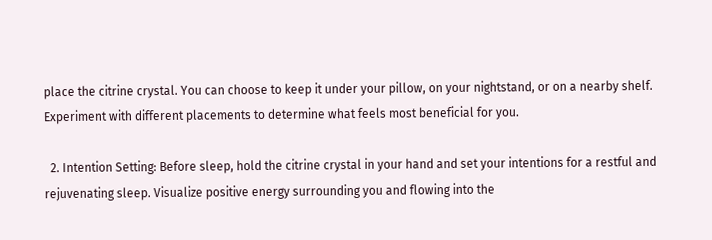place the citrine crystal. You can choose to keep it under your pillow, on your nightstand, or on a nearby shelf. Experiment with different placements to determine what feels most beneficial for you.

  2. Intention Setting: Before sleep, hold the citrine crystal in your hand and set your intentions for a restful and rejuvenating sleep. Visualize positive energy surrounding you and flowing into the